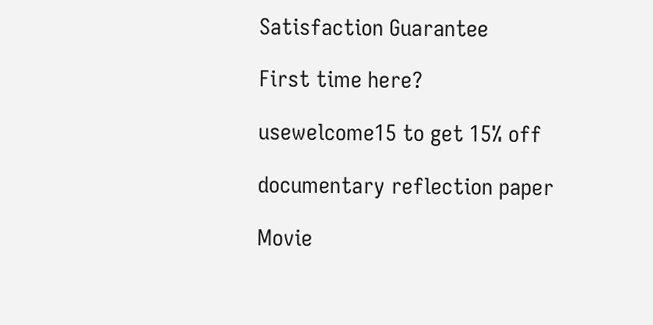Satisfaction Guarantee

First time here?

usewelcome15 to get 15% off

documentary reflection paper

Movie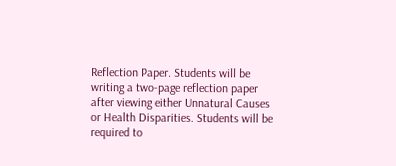Reflection Paper. Students will be writing a two-page reflection paper after viewing either Unnatural Causes or Health Disparities. Students will be required to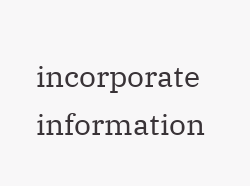incorporate information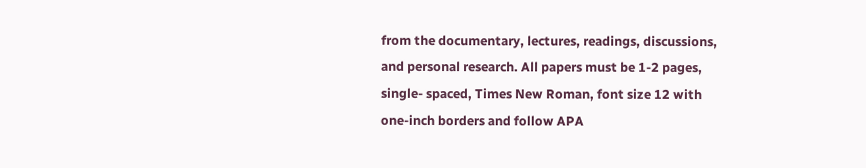from the documentary, lectures, readings, discussions, and personal research. All papers must be 1-2 pages, single- spaced, Times New Roman, font size 12 with one-inch borders and follow APA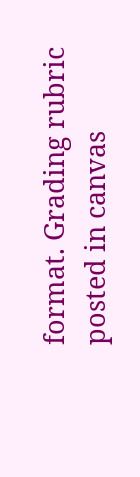format. Grading rubric posted in canvas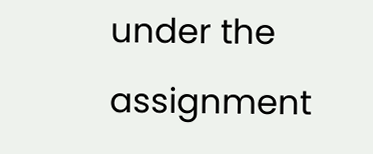under the assignment